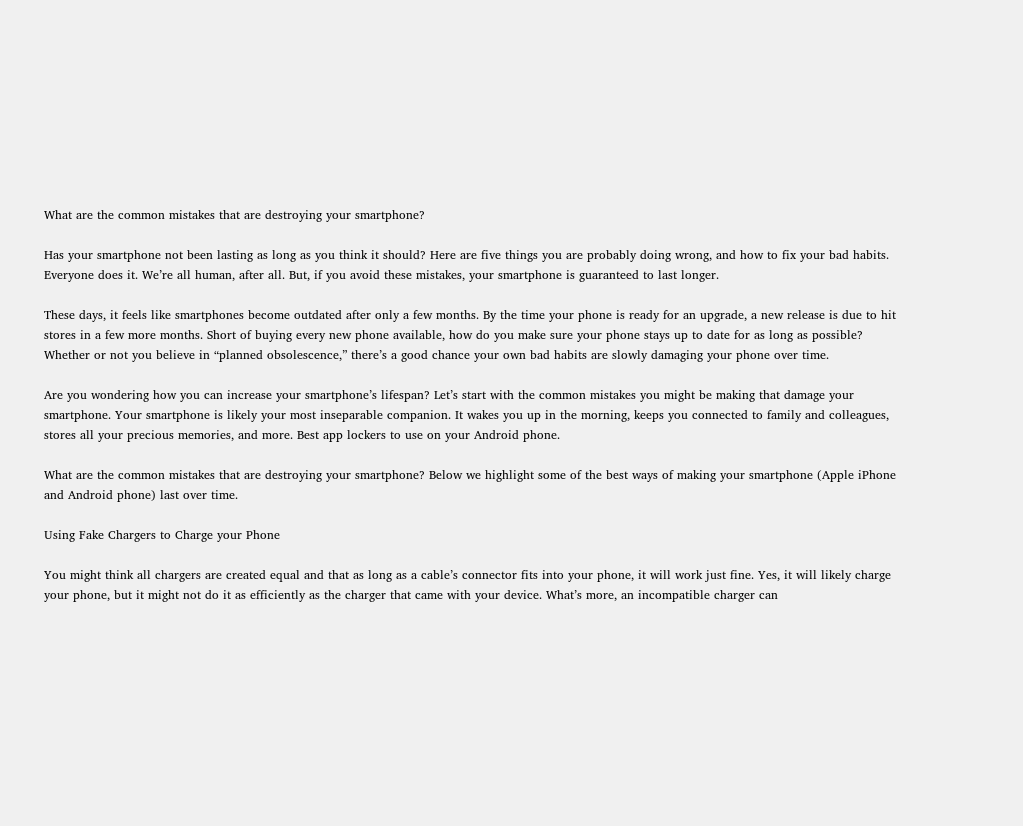What are the common mistakes that are destroying your smartphone?

Has your smartphone not been lasting as long as you think it should? Here are five things you are probably doing wrong, and how to fix your bad habits. Everyone does it. We’re all human, after all. But, if you avoid these mistakes, your smartphone is guaranteed to last longer.

These days, it feels like smartphones become outdated after only a few months. By the time your phone is ready for an upgrade, a new release is due to hit stores in a few more months. Short of buying every new phone available, how do you make sure your phone stays up to date for as long as possible? Whether or not you believe in “planned obsolescence,” there’s a good chance your own bad habits are slowly damaging your phone over time.

Are you wondering how you can increase your smartphone’s lifespan? Let’s start with the common mistakes you might be making that damage your smartphone. Your smartphone is likely your most inseparable companion. It wakes you up in the morning, keeps you connected to family and colleagues, stores all your precious memories, and more. Best app lockers to use on your Android phone.

What are the common mistakes that are destroying your smartphone? Below we highlight some of the best ways of making your smartphone (Apple iPhone and Android phone) last over time.

Using Fake Chargers to Charge your Phone

You might think all chargers are created equal and that as long as a cable’s connector fits into your phone, it will work just fine. Yes, it will likely charge your phone, but it might not do it as efficiently as the charger that came with your device. What’s more, an incompatible charger can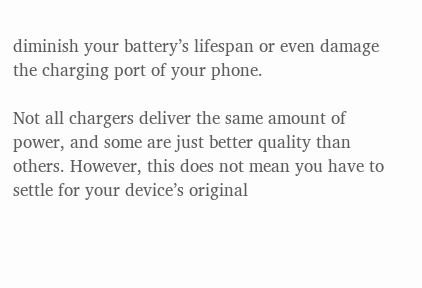diminish your battery’s lifespan or even damage the charging port of your phone.

Not all chargers deliver the same amount of power, and some are just better quality than others. However, this does not mean you have to settle for your device’s original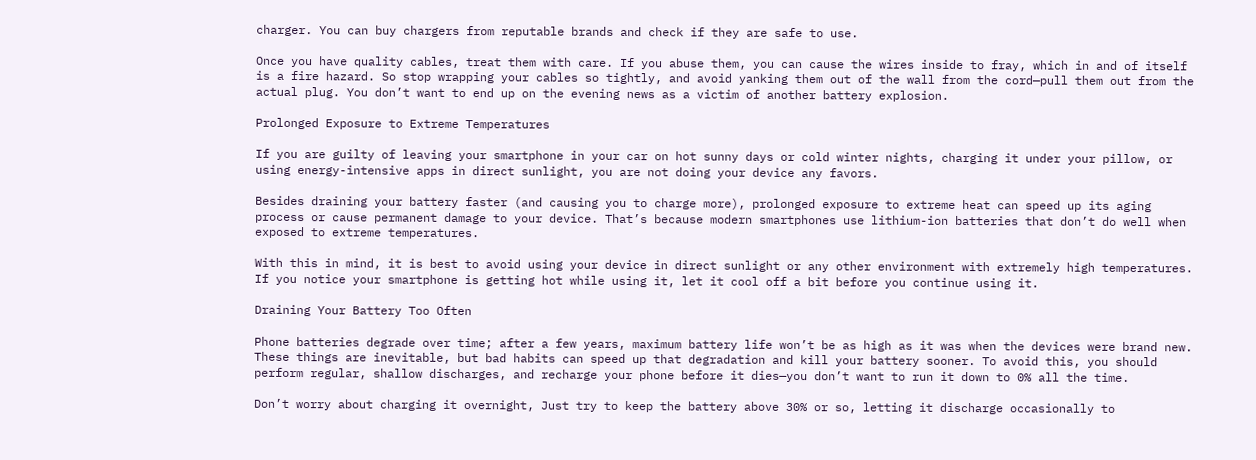charger. You can buy chargers from reputable brands and check if they are safe to use.

Once you have quality cables, treat them with care. If you abuse them, you can cause the wires inside to fray, which in and of itself is a fire hazard. So stop wrapping your cables so tightly, and avoid yanking them out of the wall from the cord—pull them out from the actual plug. You don’t want to end up on the evening news as a victim of another battery explosion.

Prolonged Exposure to Extreme Temperatures

If you are guilty of leaving your smartphone in your car on hot sunny days or cold winter nights, charging it under your pillow, or using energy-intensive apps in direct sunlight, you are not doing your device any favors.

Besides draining your battery faster (and causing you to charge more), prolonged exposure to extreme heat can speed up its aging process or cause permanent damage to your device. That’s because modern smartphones use lithium-ion batteries that don’t do well when exposed to extreme temperatures.

With this in mind, it is best to avoid using your device in direct sunlight or any other environment with extremely high temperatures. If you notice your smartphone is getting hot while using it, let it cool off a bit before you continue using it.

Draining Your Battery Too Often

Phone batteries degrade over time; after a few years, maximum battery life won’t be as high as it was when the devices were brand new. These things are inevitable, but bad habits can speed up that degradation and kill your battery sooner. To avoid this, you should perform regular, shallow discharges, and recharge your phone before it dies—you don’t want to run it down to 0% all the time.

Don’t worry about charging it overnight, Just try to keep the battery above 30% or so, letting it discharge occasionally to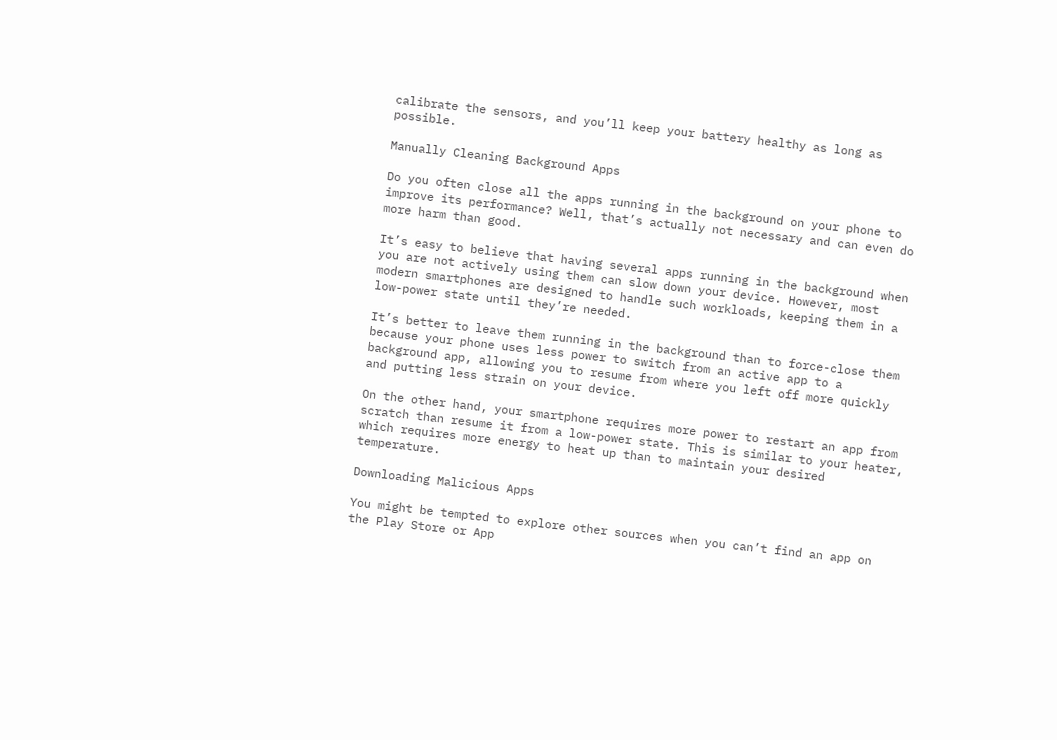calibrate the sensors, and you’ll keep your battery healthy as long as possible.

Manually Cleaning Background Apps

Do you often close all the apps running in the background on your phone to improve its performance? Well, that’s actually not necessary and can even do more harm than good.

It’s easy to believe that having several apps running in the background when you are not actively using them can slow down your device. However, most modern smartphones are designed to handle such workloads, keeping them in a low-power state until they’re needed.

It’s better to leave them running in the background than to force-close them because your phone uses less power to switch from an active app to a background app, allowing you to resume from where you left off more quickly and putting less strain on your device.

On the other hand, your smartphone requires more power to restart an app from scratch than resume it from a low-power state. This is similar to your heater, which requires more energy to heat up than to maintain your desired temperature.

Downloading Malicious Apps

You might be tempted to explore other sources when you can’t find an app on the Play Store or App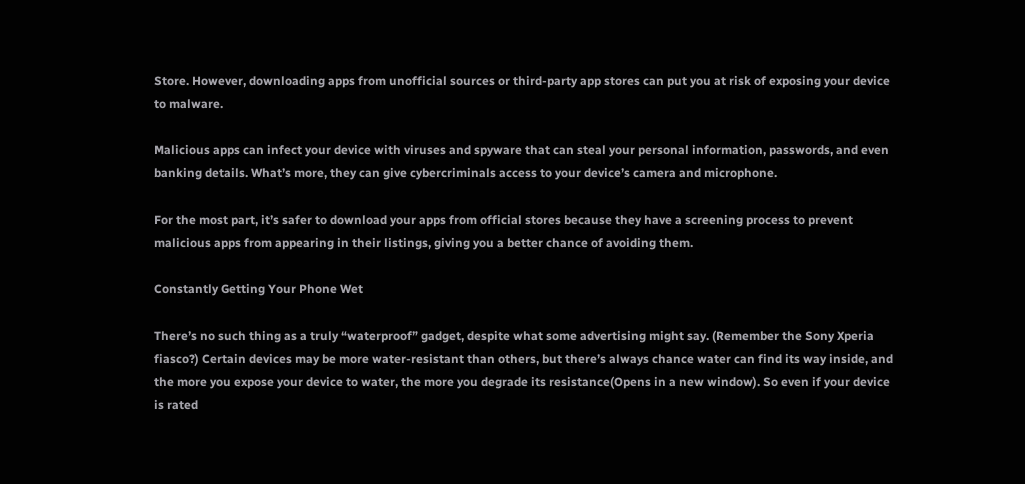Store. However, downloading apps from unofficial sources or third-party app stores can put you at risk of exposing your device to malware.

Malicious apps can infect your device with viruses and spyware that can steal your personal information, passwords, and even banking details. What’s more, they can give cybercriminals access to your device’s camera and microphone.

For the most part, it’s safer to download your apps from official stores because they have a screening process to prevent malicious apps from appearing in their listings, giving you a better chance of avoiding them.

Constantly Getting Your Phone Wet

There’s no such thing as a truly “waterproof” gadget, despite what some advertising might say. (Remember the Sony Xperia fiasco?) Certain devices may be more water-resistant than others, but there’s always chance water can find its way inside, and the more you expose your device to water, the more you degrade its resistance(Opens in a new window). So even if your device is rated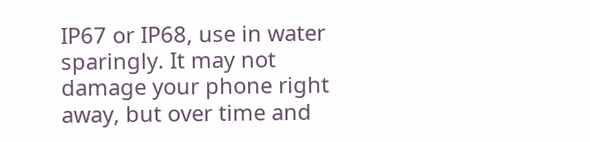IP67 or IP68, use in water sparingly. It may not damage your phone right away, but over time and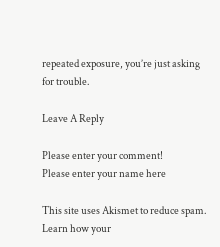repeated exposure, you’re just asking for trouble.

Leave A Reply

Please enter your comment!
Please enter your name here

This site uses Akismet to reduce spam. Learn how your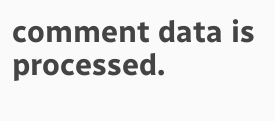comment data is processed.